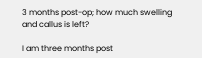3 months post-op; how much swelling and callus is left?

I am three months post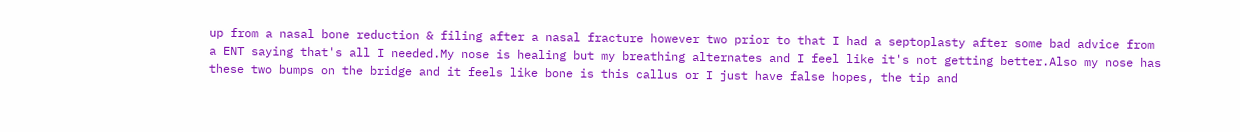up from a nasal bone reduction & filing after a nasal fracture however two prior to that I had a septoplasty after some bad advice from a ENT saying that's all I needed.My nose is healing but my breathing alternates and I feel like it's not getting better.Also my nose has these two bumps on the bridge and it feels like bone is this callus or I just have false hopes, the tip and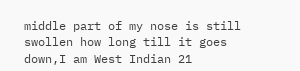middle part of my nose is still swollen how long till it goes down,I am West Indian 21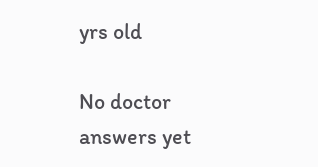yrs old

No doctor answers yet